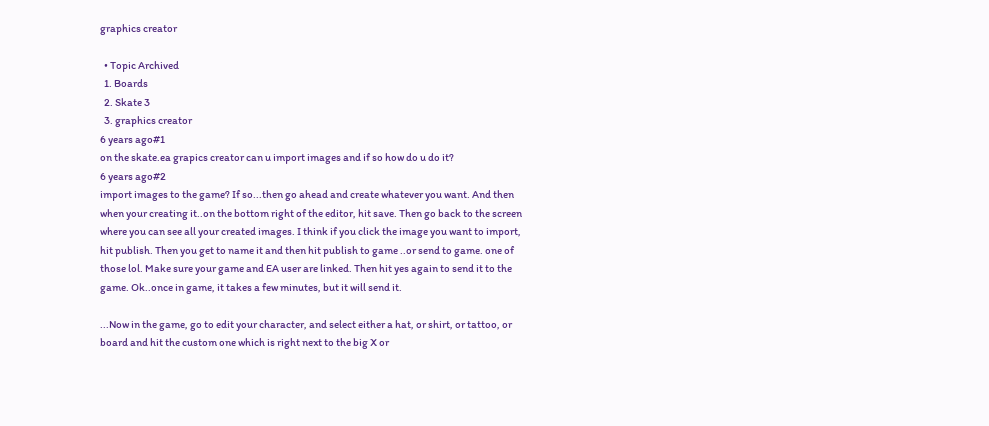graphics creator

  • Topic Archived
  1. Boards
  2. Skate 3
  3. graphics creator
6 years ago#1
on the skate.ea grapics creator can u import images and if so how do u do it?
6 years ago#2
import images to the game? If so...then go ahead and create whatever you want. And then when your creating it..on the bottom right of the editor, hit save. Then go back to the screen where you can see all your created images. I think if you click the image you want to import, hit publish. Then you get to name it and then hit publish to game ..or send to game. one of those lol. Make sure your game and EA user are linked. Then hit yes again to send it to the game. Ok..once in game, it takes a few minutes, but it will send it.

...Now in the game, go to edit your character, and select either a hat, or shirt, or tattoo, or board and hit the custom one which is right next to the big X or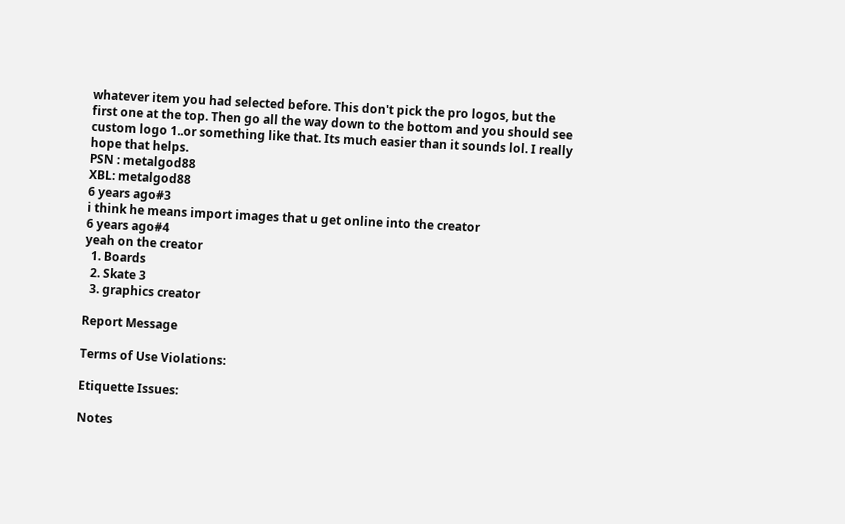whatever item you had selected before. This don't pick the pro logos, but the first one at the top. Then go all the way down to the bottom and you should see custom logo 1..or something like that. Its much easier than it sounds lol. I really hope that helps.
PSN : metalgod88
XBL: metalgod88
6 years ago#3
i think he means import images that u get online into the creator
6 years ago#4
yeah on the creator
  1. Boards
  2. Skate 3
  3. graphics creator

Report Message

Terms of Use Violations:

Etiquette Issues:

Notes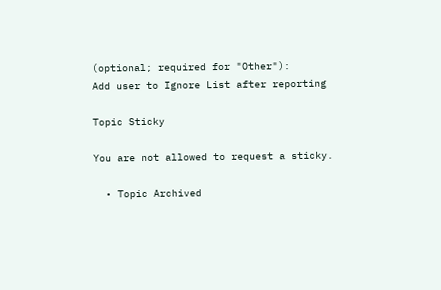(optional; required for "Other"):
Add user to Ignore List after reporting

Topic Sticky

You are not allowed to request a sticky.

  • Topic Archived